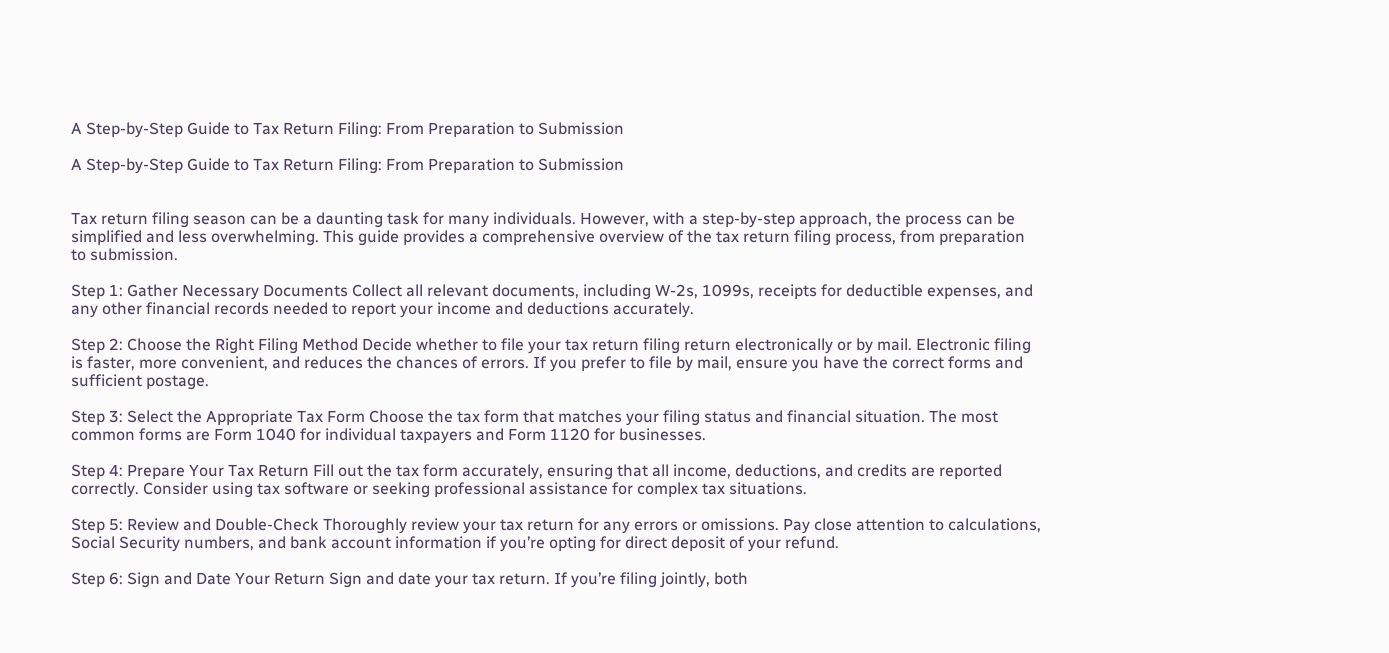A Step-by-Step Guide to Tax Return Filing: From Preparation to Submission

A Step-by-Step Guide to Tax Return Filing: From Preparation to Submission


Tax return filing season can be a daunting task for many individuals. However, with a step-by-step approach, the process can be simplified and less overwhelming. This guide provides a comprehensive overview of the tax return filing process, from preparation to submission.

Step 1: Gather Necessary Documents Collect all relevant documents, including W-2s, 1099s, receipts for deductible expenses, and any other financial records needed to report your income and deductions accurately.

Step 2: Choose the Right Filing Method Decide whether to file your tax return filing return electronically or by mail. Electronic filing is faster, more convenient, and reduces the chances of errors. If you prefer to file by mail, ensure you have the correct forms and sufficient postage.

Step 3: Select the Appropriate Tax Form Choose the tax form that matches your filing status and financial situation. The most common forms are Form 1040 for individual taxpayers and Form 1120 for businesses.

Step 4: Prepare Your Tax Return Fill out the tax form accurately, ensuring that all income, deductions, and credits are reported correctly. Consider using tax software or seeking professional assistance for complex tax situations.

Step 5: Review and Double-Check Thoroughly review your tax return for any errors or omissions. Pay close attention to calculations, Social Security numbers, and bank account information if you’re opting for direct deposit of your refund.

Step 6: Sign and Date Your Return Sign and date your tax return. If you’re filing jointly, both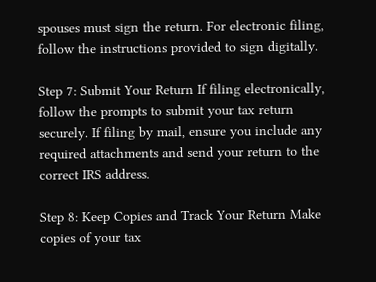spouses must sign the return. For electronic filing, follow the instructions provided to sign digitally.

Step 7: Submit Your Return If filing electronically, follow the prompts to submit your tax return securely. If filing by mail, ensure you include any required attachments and send your return to the correct IRS address.

Step 8: Keep Copies and Track Your Return Make copies of your tax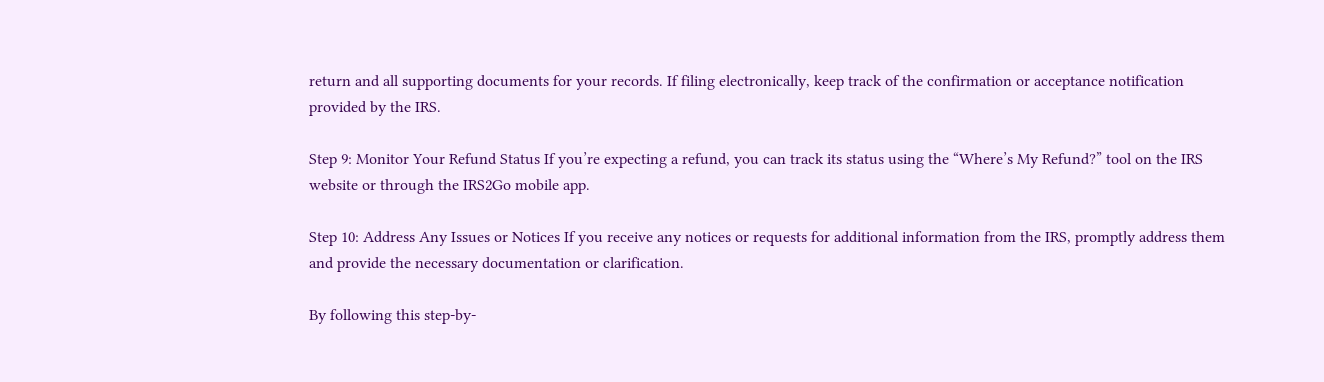return and all supporting documents for your records. If filing electronically, keep track of the confirmation or acceptance notification provided by the IRS.

Step 9: Monitor Your Refund Status If you’re expecting a refund, you can track its status using the “Where’s My Refund?” tool on the IRS website or through the IRS2Go mobile app.

Step 10: Address Any Issues or Notices If you receive any notices or requests for additional information from the IRS, promptly address them and provide the necessary documentation or clarification.

By following this step-by-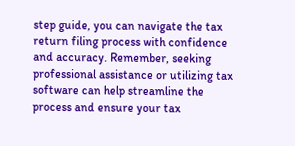step guide, you can navigate the tax return filing process with confidence and accuracy. Remember, seeking professional assistance or utilizing tax software can help streamline the process and ensure your tax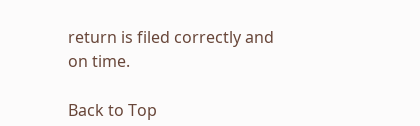return is filed correctly and on time.

Back to Top